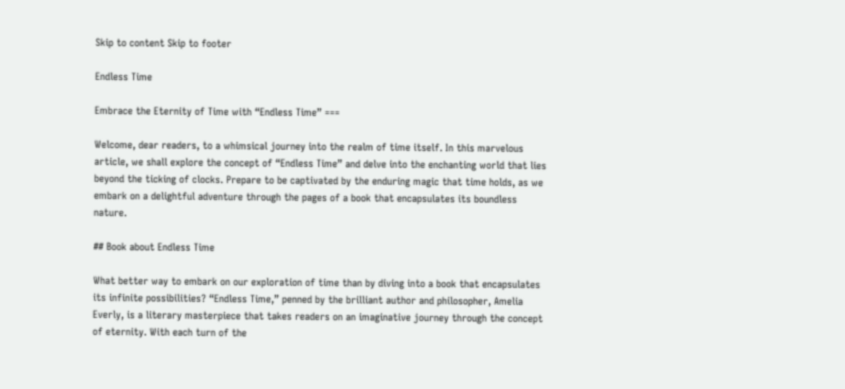Skip to content Skip to footer

Endless Time

Embrace the Eternity of Time with “Endless Time” ===

Welcome, dear readers, to a whimsical journey into the realm of time itself. In this marvelous article, we shall explore the concept of “Endless Time” and delve into the enchanting world that lies beyond the ticking of clocks. Prepare to be captivated by the enduring magic that time holds, as we embark on a delightful adventure through the pages of a book that encapsulates its boundless nature.

## Book about Endless Time

What better way to embark on our exploration of time than by diving into a book that encapsulates its infinite possibilities? “Endless Time,” penned by the brilliant author and philosopher, Amelia Everly, is a literary masterpiece that takes readers on an imaginative journey through the concept of eternity. With each turn of the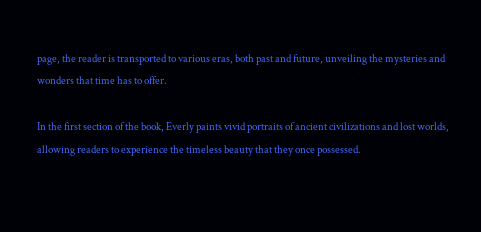page, the reader is transported to various eras, both past and future, unveiling the mysteries and wonders that time has to offer.

In the first section of the book, Everly paints vivid portraits of ancient civilizations and lost worlds, allowing readers to experience the timeless beauty that they once possessed.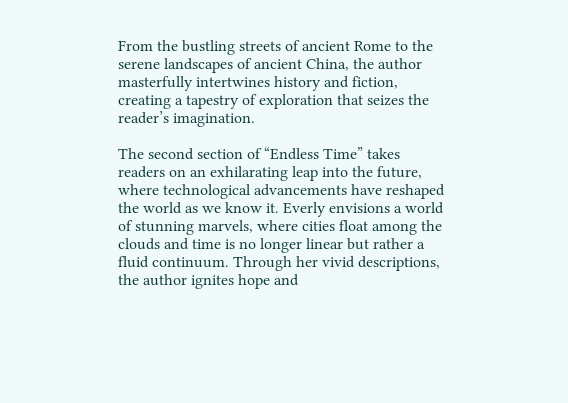From the bustling streets of ancient Rome to the serene landscapes of ancient China, the author masterfully intertwines history and fiction, creating a tapestry of exploration that seizes the reader’s imagination.

The second section of “Endless Time” takes readers on an exhilarating leap into the future, where technological advancements have reshaped the world as we know it. Everly envisions a world of stunning marvels, where cities float among the clouds and time is no longer linear but rather a fluid continuum. Through her vivid descriptions, the author ignites hope and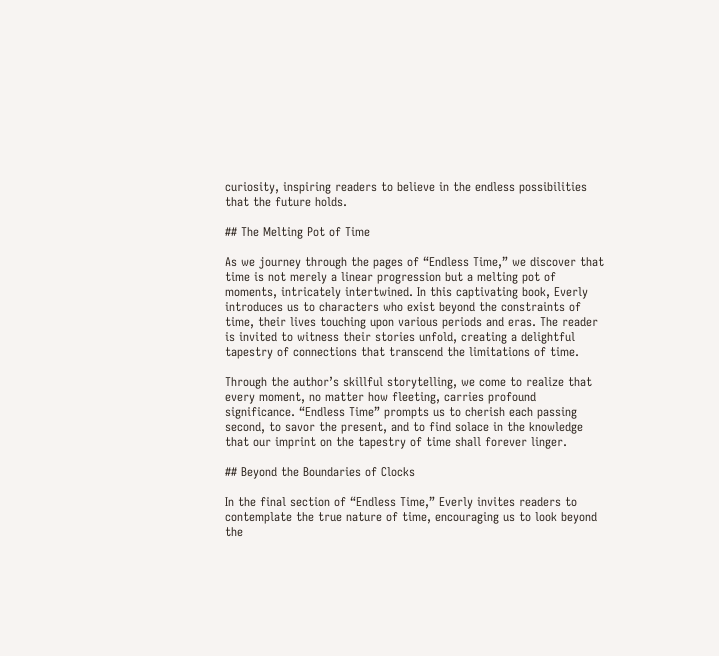curiosity, inspiring readers to believe in the endless possibilities that the future holds.

## The Melting Pot of Time

As we journey through the pages of “Endless Time,” we discover that time is not merely a linear progression but a melting pot of moments, intricately intertwined. In this captivating book, Everly introduces us to characters who exist beyond the constraints of time, their lives touching upon various periods and eras. The reader is invited to witness their stories unfold, creating a delightful tapestry of connections that transcend the limitations of time.

Through the author’s skillful storytelling, we come to realize that every moment, no matter how fleeting, carries profound significance. “Endless Time” prompts us to cherish each passing second, to savor the present, and to find solace in the knowledge that our imprint on the tapestry of time shall forever linger.

## Beyond the Boundaries of Clocks

In the final section of “Endless Time,” Everly invites readers to contemplate the true nature of time, encouraging us to look beyond the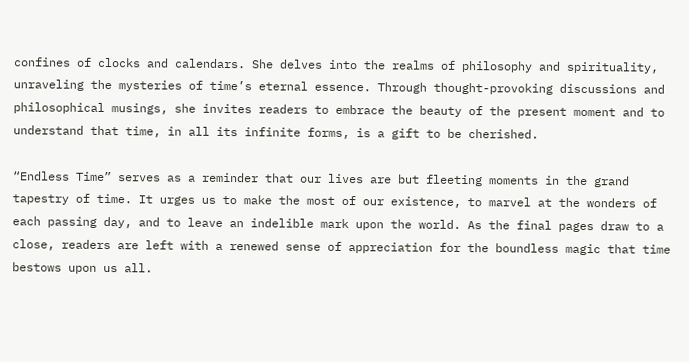confines of clocks and calendars. She delves into the realms of philosophy and spirituality, unraveling the mysteries of time’s eternal essence. Through thought-provoking discussions and philosophical musings, she invites readers to embrace the beauty of the present moment and to understand that time, in all its infinite forms, is a gift to be cherished.

“Endless Time” serves as a reminder that our lives are but fleeting moments in the grand tapestry of time. It urges us to make the most of our existence, to marvel at the wonders of each passing day, and to leave an indelible mark upon the world. As the final pages draw to a close, readers are left with a renewed sense of appreciation for the boundless magic that time bestows upon us all.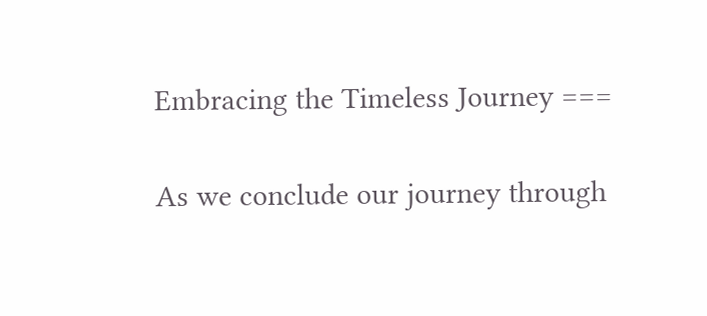Embracing the Timeless Journey ===

As we conclude our journey through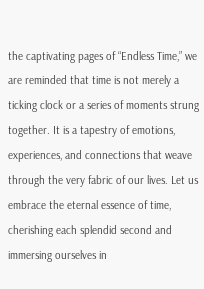the captivating pages of “Endless Time,” we are reminded that time is not merely a ticking clock or a series of moments strung together. It is a tapestry of emotions, experiences, and connections that weave through the very fabric of our lives. Let us embrace the eternal essence of time, cherishing each splendid second and immersing ourselves in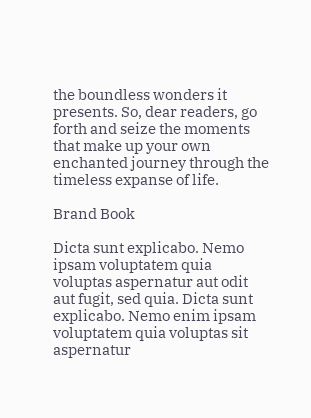the boundless wonders it presents. So, dear readers, go forth and seize the moments that make up your own enchanted journey through the timeless expanse of life.

Brand Book

Dicta sunt explicabo. Nemo ipsam voluptatem quia voluptas aspernatur aut odit aut fugit, sed quia. Dicta sunt explicabo. Nemo enim ipsam voluptatem quia voluptas sit aspernatur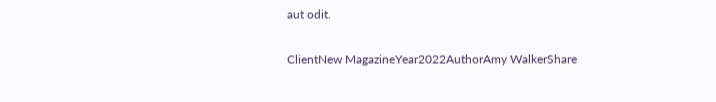aut odit.

ClientNew MagazineYear2022AuthorAmy WalkerShare